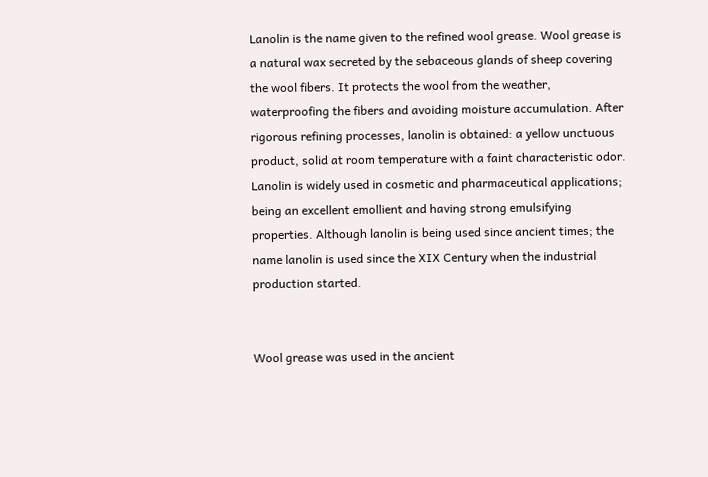Lanolin is the name given to the refined wool grease. Wool grease is a natural wax secreted by the sebaceous glands of sheep covering the wool fibers. It protects the wool from the weather, waterproofing the fibers and avoiding moisture accumulation. After rigorous refining processes, lanolin is obtained: a yellow unctuous product, solid at room temperature with a faint characteristic odor. Lanolin is widely used in cosmetic and pharmaceutical applications; being an excellent emollient and having strong emulsifying properties. Although lanolin is being used since ancient times; the name lanolin is used since the XIX Century when the industrial production started.


Wool grease was used in the ancient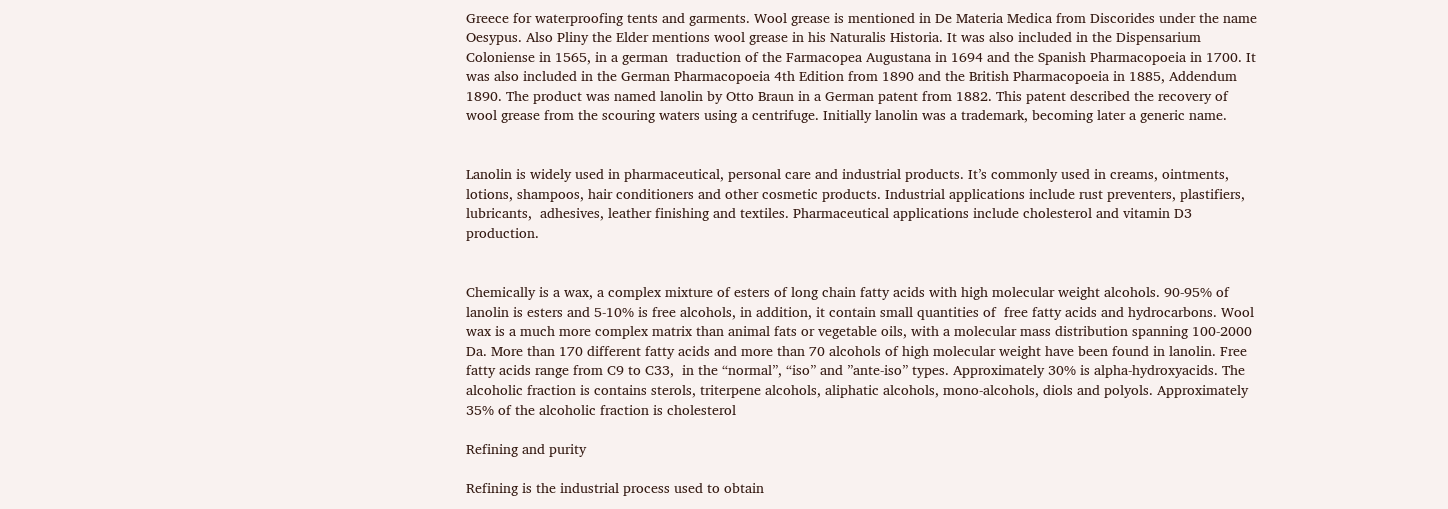Greece for waterproofing tents and garments. Wool grease is mentioned in De Materia Medica from Discorides under the name Oesypus. Also Pliny the Elder mentions wool grease in his Naturalis Historia. It was also included in the Dispensarium Coloniense in 1565, in a german  traduction of the Farmacopea Augustana in 1694 and the Spanish Pharmacopoeia in 1700. It was also included in the German Pharmacopoeia 4th Edition from 1890 and the British Pharmacopoeia in 1885, Addendum 1890. The product was named lanolin by Otto Braun in a German patent from 1882. This patent described the recovery of wool grease from the scouring waters using a centrifuge. Initially lanolin was a trademark, becoming later a generic name.


Lanolin is widely used in pharmaceutical, personal care and industrial products. It’s commonly used in creams, ointments, lotions, shampoos, hair conditioners and other cosmetic products. Industrial applications include rust preventers, plastifiers, lubricants,  adhesives, leather finishing and textiles. Pharmaceutical applications include cholesterol and vitamin D3 production.


Chemically is a wax, a complex mixture of esters of long chain fatty acids with high molecular weight alcohols. 90-95% of lanolin is esters and 5-10% is free alcohols, in addition, it contain small quantities of  free fatty acids and hydrocarbons. Wool wax is a much more complex matrix than animal fats or vegetable oils, with a molecular mass distribution spanning 100-2000 Da. More than 170 different fatty acids and more than 70 alcohols of high molecular weight have been found in lanolin. Free fatty acids range from C9 to C33,  in the “normal”, “iso” and ”ante-iso” types. Approximately 30% is alpha-hydroxyacids. The alcoholic fraction is contains sterols, triterpene alcohols, aliphatic alcohols, mono-alcohols, diols and polyols. Approximately 35% of the alcoholic fraction is cholesterol

Refining and purity

Refining is the industrial process used to obtain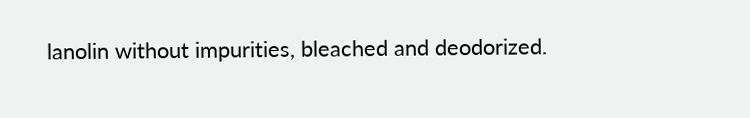lanolin without impurities, bleached and deodorized.